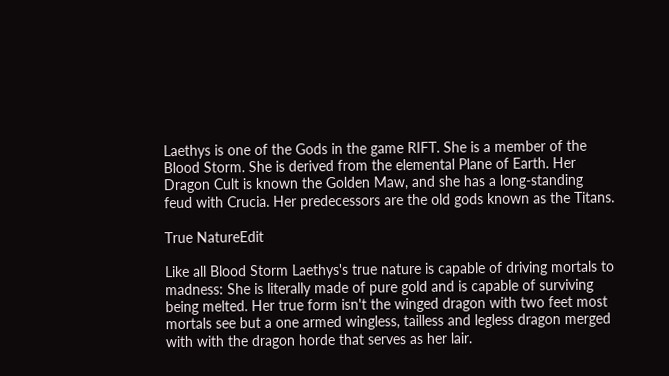Laethys is one of the Gods in the game RIFT. She is a member of the Blood Storm. She is derived from the elemental Plane of Earth. Her Dragon Cult is known the Golden Maw, and she has a long-standing feud with Crucia. Her predecessors are the old gods known as the Titans.

True NatureEdit

Like all Blood Storm Laethys's true nature is capable of driving mortals to madness: She is literally made of pure gold and is capable of surviving being melted. Her true form isn't the winged dragon with two feet most mortals see but a one armed wingless, tailless and legless dragon merged with with the dragon horde that serves as her lair.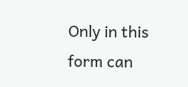Only in this form can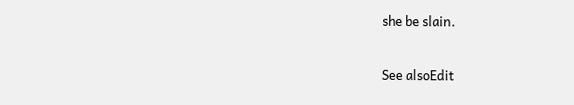she be slain.


See alsoEdit